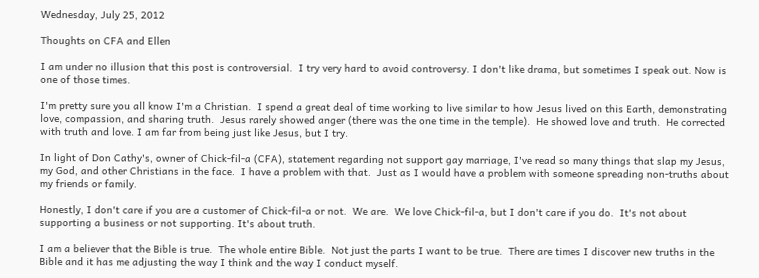Wednesday, July 25, 2012

Thoughts on CFA and Ellen

I am under no illusion that this post is controversial.  I try very hard to avoid controversy. I don't like drama, but sometimes I speak out. Now is one of those times.

I'm pretty sure you all know I'm a Christian.  I spend a great deal of time working to live similar to how Jesus lived on this Earth, demonstrating love, compassion, and sharing truth.  Jesus rarely showed anger (there was the one time in the temple).  He showed love and truth.  He corrected with truth and love. I am far from being just like Jesus, but I try.

In light of Don Cathy's, owner of Chick-fil-a (CFA), statement regarding not support gay marriage, I've read so many things that slap my Jesus, my God, and other Christians in the face.  I have a problem with that.  Just as I would have a problem with someone spreading non-truths about my friends or family.

Honestly, I don't care if you are a customer of Chick-fil-a or not.  We are.  We love Chick-fil-a, but I don't care if you do.  It's not about supporting a business or not supporting. It's about truth.

I am a believer that the Bible is true.  The whole entire Bible.  Not just the parts I want to be true.  There are times I discover new truths in the Bible and it has me adjusting the way I think and the way I conduct myself.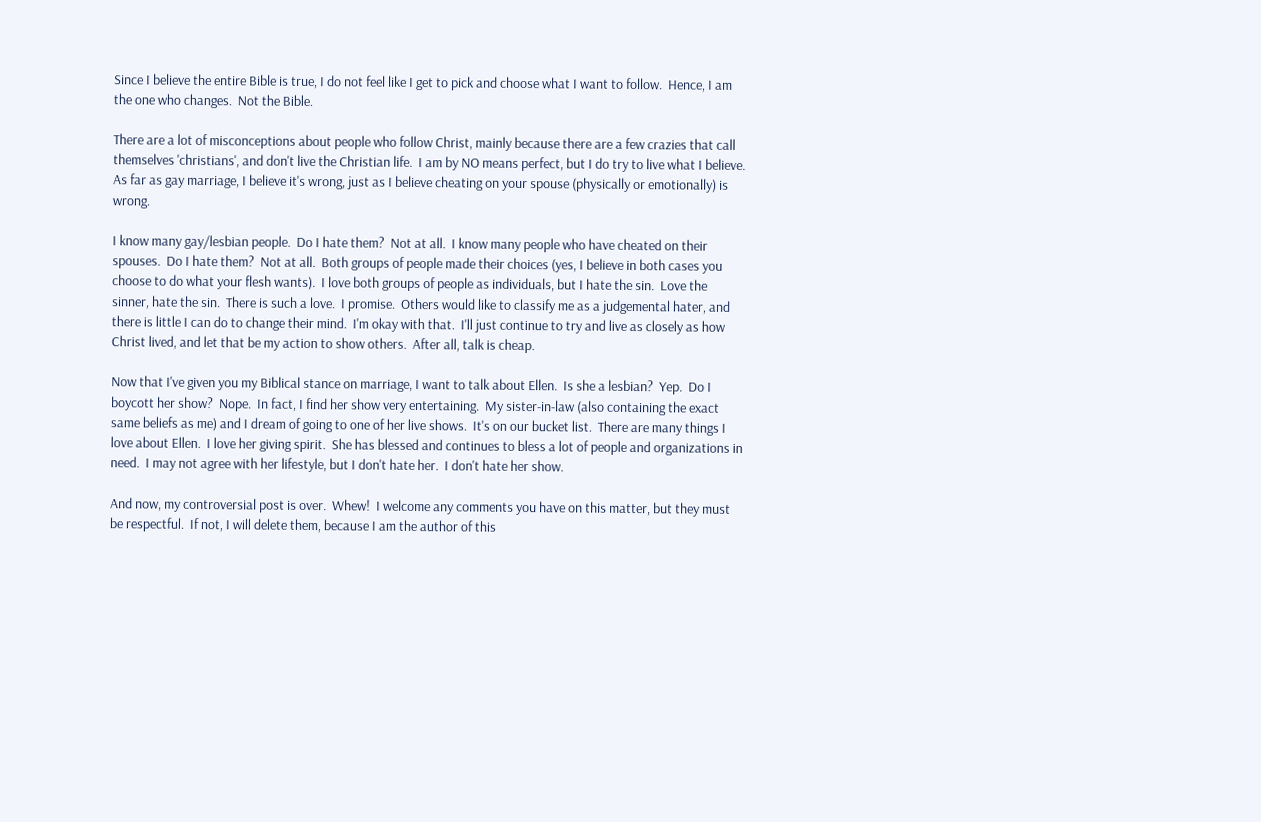Since I believe the entire Bible is true, I do not feel like I get to pick and choose what I want to follow.  Hence, I am the one who changes.  Not the Bible.

There are a lot of misconceptions about people who follow Christ, mainly because there are a few crazies that call themselves 'christians', and don't live the Christian life.  I am by NO means perfect, but I do try to live what I believe.  As far as gay marriage, I believe it's wrong, just as I believe cheating on your spouse (physically or emotionally) is wrong.

I know many gay/lesbian people.  Do I hate them?  Not at all.  I know many people who have cheated on their spouses.  Do I hate them?  Not at all.  Both groups of people made their choices (yes, I believe in both cases you choose to do what your flesh wants).  I love both groups of people as individuals, but I hate the sin.  Love the sinner, hate the sin.  There is such a love.  I promise.  Others would like to classify me as a judgemental hater, and there is little I can do to change their mind.  I'm okay with that.  I'll just continue to try and live as closely as how Christ lived, and let that be my action to show others.  After all, talk is cheap.

Now that I've given you my Biblical stance on marriage, I want to talk about Ellen.  Is she a lesbian?  Yep.  Do I boycott her show?  Nope.  In fact, I find her show very entertaining.  My sister-in-law (also containing the exact same beliefs as me) and I dream of going to one of her live shows.  It's on our bucket list.  There are many things I love about Ellen.  I love her giving spirit.  She has blessed and continues to bless a lot of people and organizations in need.  I may not agree with her lifestyle, but I don't hate her.  I don't hate her show.

And now, my controversial post is over.  Whew!  I welcome any comments you have on this matter, but they must be respectful.  If not, I will delete them, because I am the author of this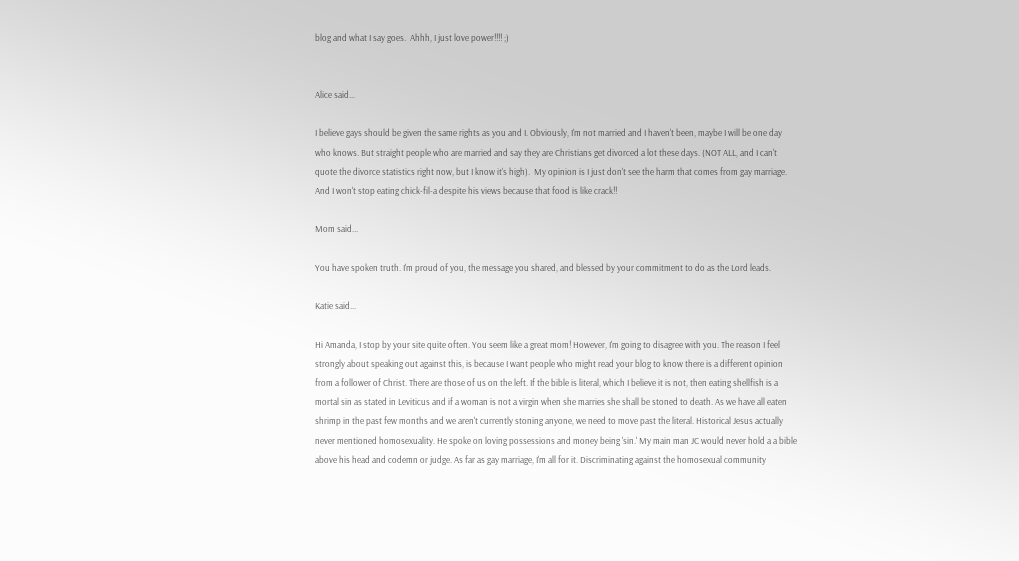blog and what I say goes.  Ahhh, I just love power!!!! ;)


Alice said...

I believe gays should be given the same rights as you and I. Obviously, I'm not married and I haven't been, maybe I will be one day who knows. But straight people who are married and say they are Christians get divorced a lot these days. (NOT ALL, and I can't quote the divorce statistics right now, but I know it's high).  My opinion is I just don't see the harm that comes from gay marriage. And I won't stop eating chick-fil-a despite his views because that food is like crack!!

Mom said...

You have spoken truth. I'm proud of you, the message you shared, and blessed by your commitment to do as the Lord leads.

Katie said...

Hi Amanda, I stop by your site quite often. You seem like a great mom! However, I'm going to disagree with you. The reason I feel strongly about speaking out against this, is because I want people who might read your blog to know there is a different opinion from a follower of Christ. There are those of us on the left. If the bible is literal, which I believe it is not, then eating shellfish is a mortal sin as stated in Leviticus and if a woman is not a virgin when she marries she shall be stoned to death. As we have all eaten shrimp in the past few months and we aren't currently stoning anyone, we need to move past the literal. Historical Jesus actually never mentioned homosexuality. He spoke on loving possessions and money being 'sin.' My main man JC would never hold a a bible above his head and codemn or judge. As far as gay marriage, I'm all for it. Discriminating against the homosexual community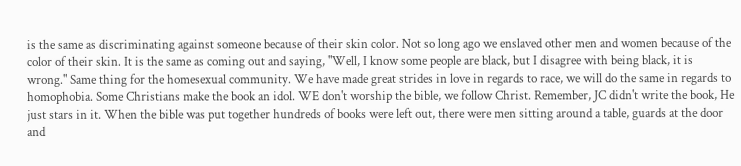is the same as discriminating against someone because of their skin color. Not so long ago we enslaved other men and women because of the color of their skin. It is the same as coming out and saying, "Well, I know some people are black, but I disagree with being black, it is wrong." Same thing for the homesexual community. We have made great strides in love in regards to race, we will do the same in regards to homophobia. Some Christians make the book an idol. WE don't worship the bible, we follow Christ. Remember, JC didn't write the book, He just stars in it. When the bible was put together hundreds of books were left out, there were men sitting around a table, guards at the door and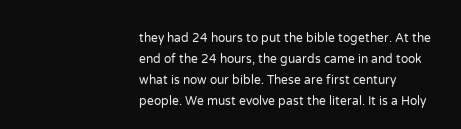they had 24 hours to put the bible together. At the end of the 24 hours, the guards came in and took what is now our bible. These are first century people. We must evolve past the literal. It is a Holy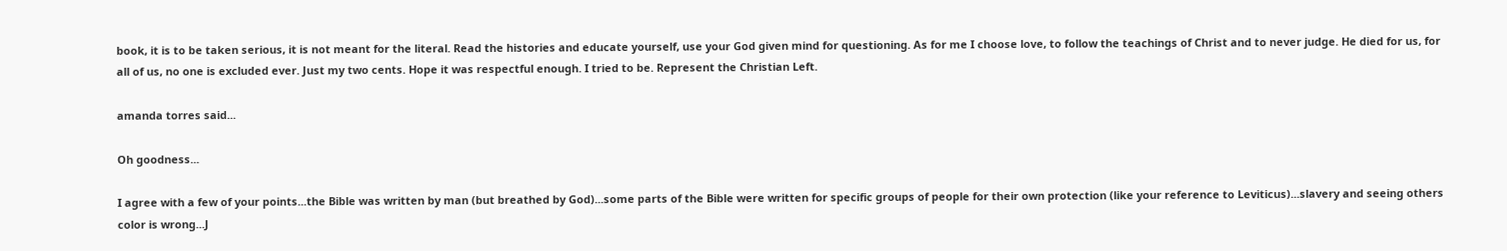book, it is to be taken serious, it is not meant for the literal. Read the histories and educate yourself, use your God given mind for questioning. As for me I choose love, to follow the teachings of Christ and to never judge. He died for us, for all of us, no one is excluded ever. Just my two cents. Hope it was respectful enough. I tried to be. Represent the Christian Left.

amanda torres said...

Oh goodness...

I agree with a few of your points...the Bible was written by man (but breathed by God)...some parts of the Bible were written for specific groups of people for their own protection (like your reference to Leviticus)...slavery and seeing others color is wrong...J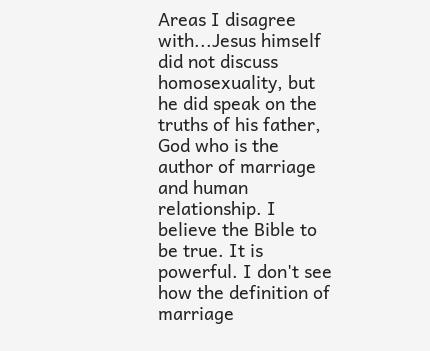Areas I disagree with...Jesus himself did not discuss homosexuality, but he did speak on the truths of his father, God who is the author of marriage and human relationship. I believe the Bible to be true. It is powerful. I don't see how the definition of marriage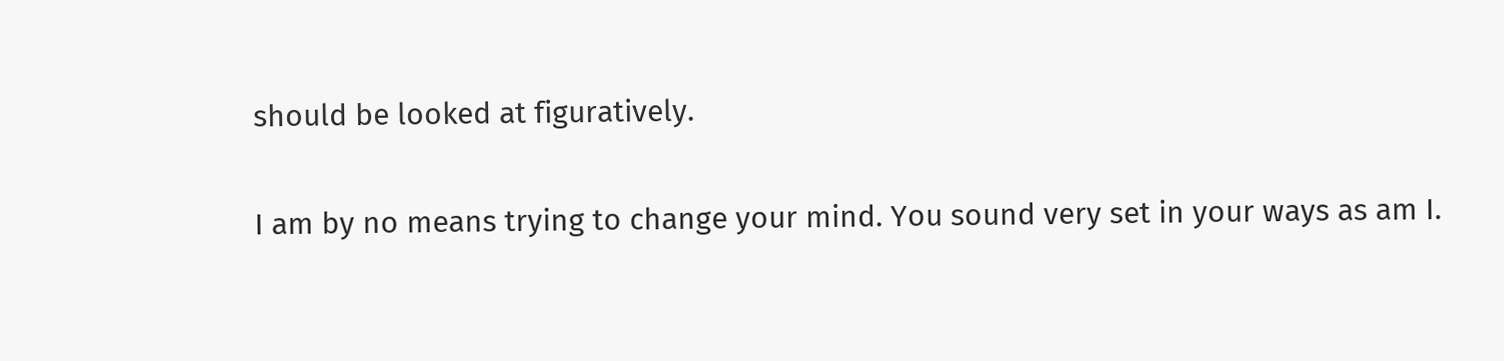should be looked at figuratively.

I am by no means trying to change your mind. You sound very set in your ways as am I.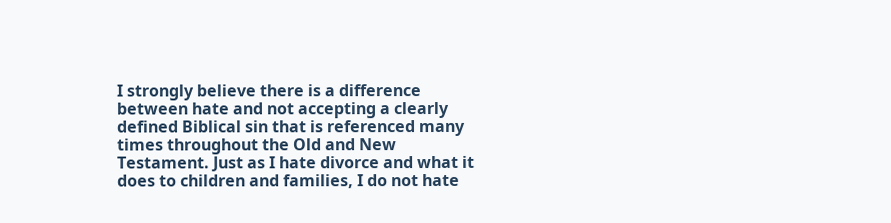I strongly believe there is a difference between hate and not accepting a clearly defined Biblical sin that is referenced many times throughout the Old and New Testament. Just as I hate divorce and what it does to children and families, I do not hate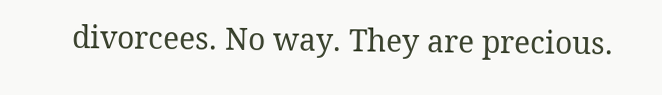divorcees. No way. They are precious.